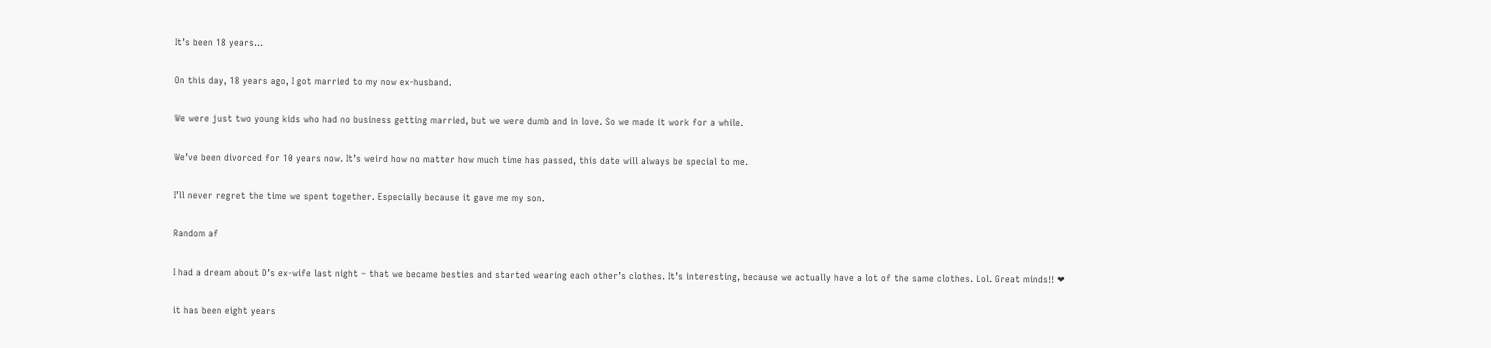It’s been 18 years…

On this day, 18 years ago, I got married to my now ex-husband.

We were just two young kids who had no business getting married, but we were dumb and in love. So we made it work for a while.

We’ve been divorced for 10 years now. It’s weird how no matter how much time has passed, this date will always be special to me.

I’ll never regret the time we spent together. Especially because it gave me my son.

Random af

I had a dream about D’s ex-wife last night – that we became besties and started wearing each other’s clothes. It’s interesting, because we actually have a lot of the same clothes. Lol. Great minds!! ❤

it has been eight years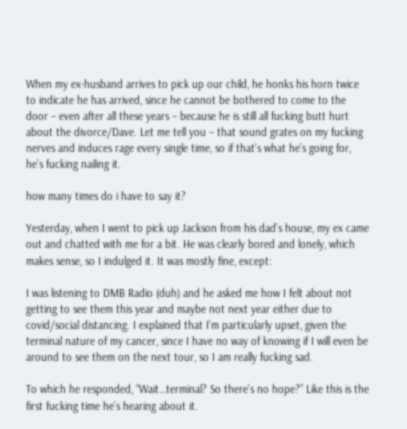When my ex-husband arrives to pick up our child, he honks his horn twice to indicate he has arrived, since he cannot be bothered to come to the door – even after all these years – because he is still all fucking butt hurt about the divorce/Dave. Let me tell you – that sound grates on my fucking nerves and induces rage every single time, so if that’s what he’s going for, he’s fucking nailing it.

how many times do i have to say it?

Yesterday, when I went to pick up Jackson from his dad’s house, my ex came out and chatted with me for a bit. He was clearly bored and lonely, which makes sense, so I indulged it. It was mostly fine, except:

I was listening to DMB Radio (duh) and he asked me how I felt about not getting to see them this year and maybe not next year either due to covid/social distancing. I explained that I’m particularly upset, given the terminal nature of my cancer, since I have no way of knowing if I will even be around to see them on the next tour, so I am really fucking sad.

To which he responded, “Wait…terminal? So there’s no hope?” Like this is the first fucking time he’s hearing about it.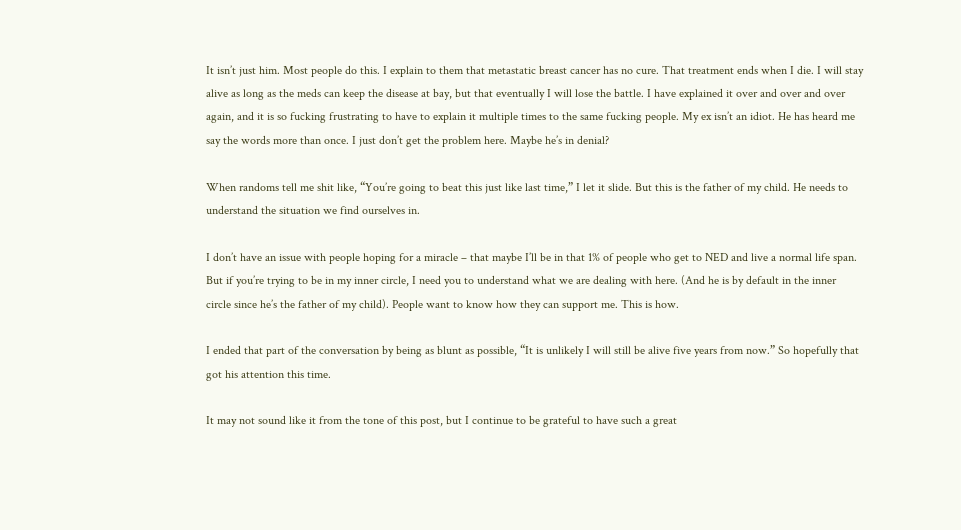It isn’t just him. Most people do this. I explain to them that metastatic breast cancer has no cure. That treatment ends when I die. I will stay alive as long as the meds can keep the disease at bay, but that eventually I will lose the battle. I have explained it over and over and over again, and it is so fucking frustrating to have to explain it multiple times to the same fucking people. My ex isn’t an idiot. He has heard me say the words more than once. I just don’t get the problem here. Maybe he’s in denial?

When randoms tell me shit like, “You’re going to beat this just like last time,” I let it slide. But this is the father of my child. He needs to understand the situation we find ourselves in.

I don’t have an issue with people hoping for a miracle – that maybe I’ll be in that 1% of people who get to NED and live a normal life span. But if you’re trying to be in my inner circle, I need you to understand what we are dealing with here. (And he is by default in the inner circle since he’s the father of my child). People want to know how they can support me. This is how.

I ended that part of the conversation by being as blunt as possible, “It is unlikely I will still be alive five years from now.” So hopefully that got his attention this time.

It may not sound like it from the tone of this post, but I continue to be grateful to have such a great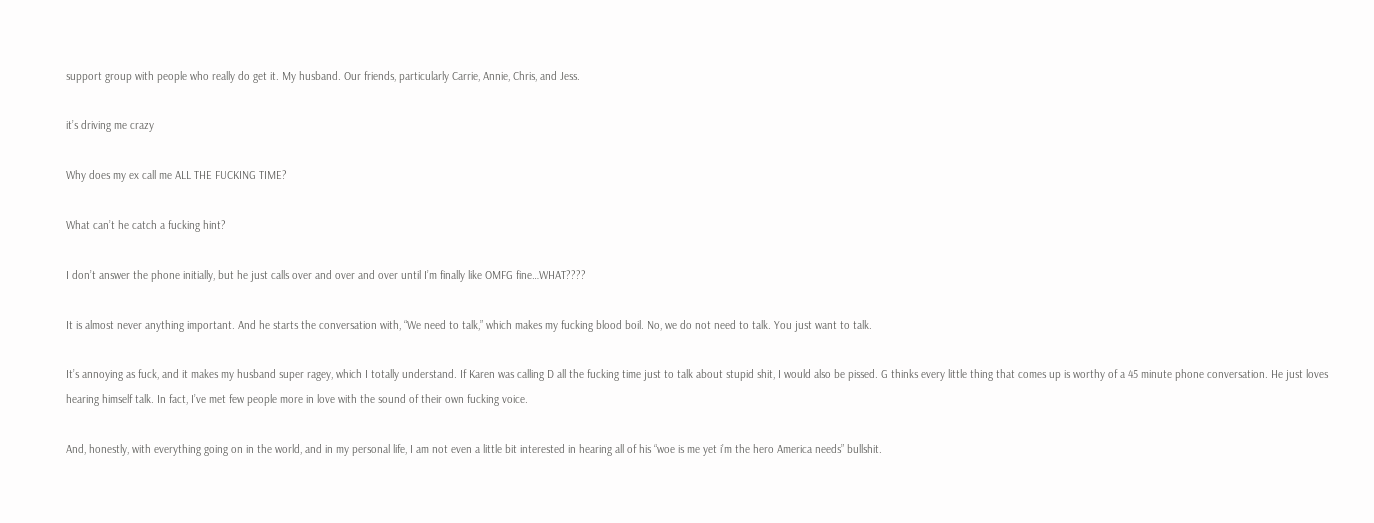support group with people who really do get it. My husband. Our friends, particularly Carrie, Annie, Chris, and Jess.

it’s driving me crazy

Why does my ex call me ALL THE FUCKING TIME?

What can’t he catch a fucking hint?

I don’t answer the phone initially, but he just calls over and over and over until I’m finally like OMFG fine…WHAT????

It is almost never anything important. And he starts the conversation with, “We need to talk,” which makes my fucking blood boil. No, we do not need to talk. You just want to talk.

It’s annoying as fuck, and it makes my husband super ragey, which I totally understand. If Karen was calling D all the fucking time just to talk about stupid shit, I would also be pissed. G thinks every little thing that comes up is worthy of a 45 minute phone conversation. He just loves hearing himself talk. In fact, I’ve met few people more in love with the sound of their own fucking voice.

And, honestly, with everything going on in the world, and in my personal life, I am not even a little bit interested in hearing all of his “woe is me yet i’m the hero America needs” bullshit.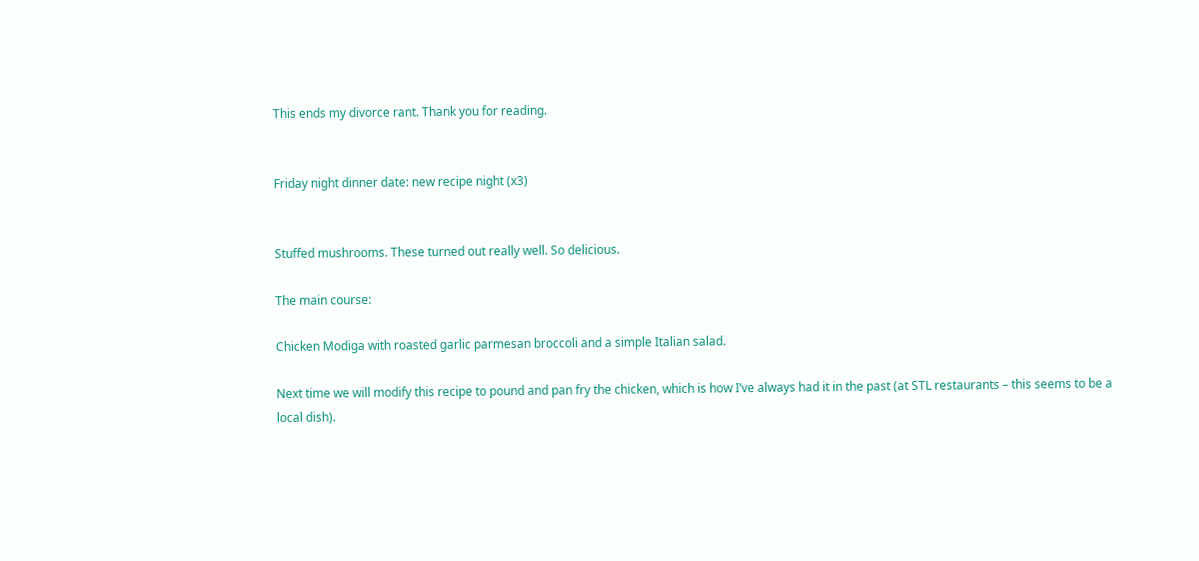This ends my divorce rant. Thank you for reading.


Friday night dinner date: new recipe night (x3)


Stuffed mushrooms. These turned out really well. So delicious.

The main course:

Chicken Modiga with roasted garlic parmesan broccoli and a simple Italian salad.

Next time we will modify this recipe to pound and pan fry the chicken, which is how I’ve always had it in the past (at STL restaurants – this seems to be a local dish).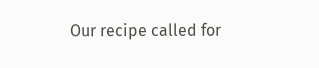Our recipe called for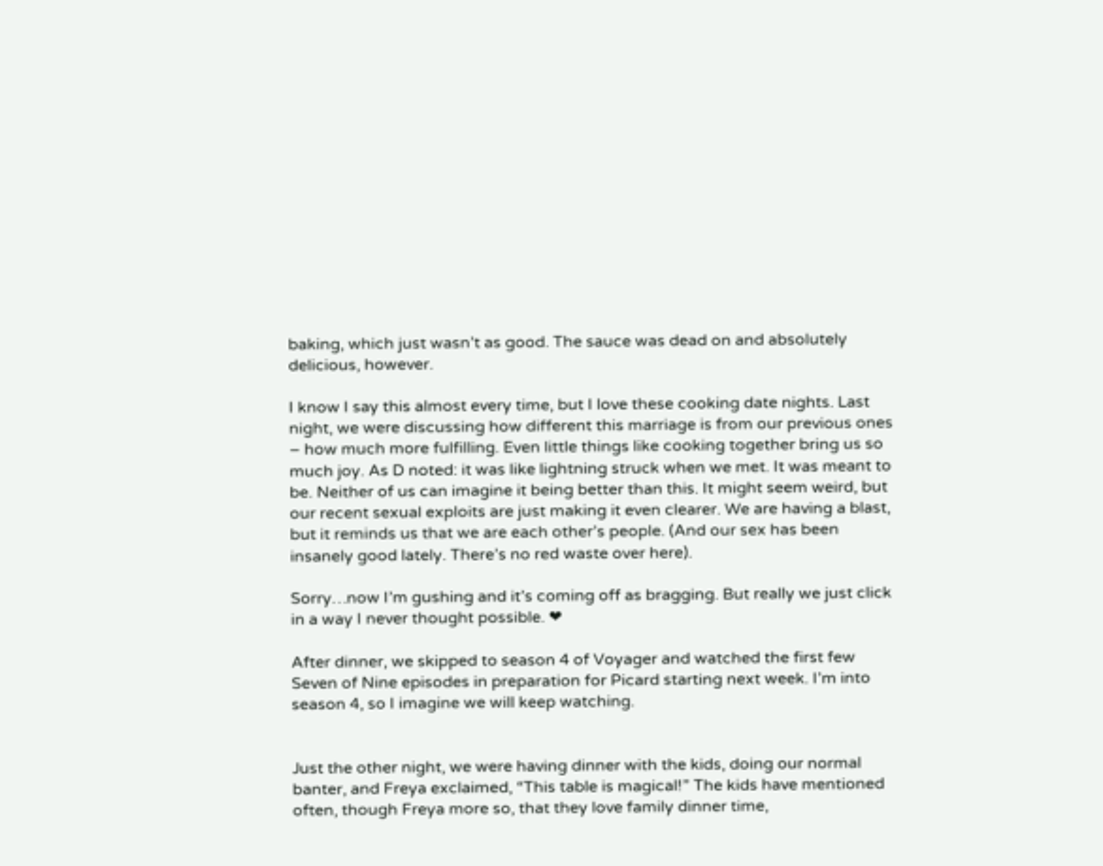baking, which just wasn’t as good. The sauce was dead on and absolutely delicious, however.

I know I say this almost every time, but I love these cooking date nights. Last night, we were discussing how different this marriage is from our previous ones – how much more fulfilling. Even little things like cooking together bring us so much joy. As D noted: it was like lightning struck when we met. It was meant to be. Neither of us can imagine it being better than this. It might seem weird, but our recent sexual exploits are just making it even clearer. We are having a blast, but it reminds us that we are each other’s people. (And our sex has been insanely good lately. There’s no red waste over here).

Sorry…now I’m gushing and it’s coming off as bragging. But really we just click in a way I never thought possible. ❤

After dinner, we skipped to season 4 of Voyager and watched the first few Seven of Nine episodes in preparation for Picard starting next week. I’m into season 4, so I imagine we will keep watching.


Just the other night, we were having dinner with the kids, doing our normal banter, and Freya exclaimed, “This table is magical!” The kids have mentioned often, though Freya more so, that they love family dinner time,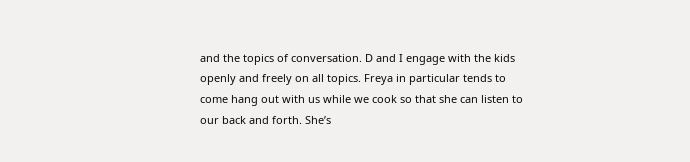and the topics of conversation. D and I engage with the kids openly and freely on all topics. Freya in particular tends to come hang out with us while we cook so that she can listen to our back and forth. She’s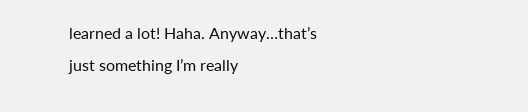learned a lot! Haha. Anyway…that’s just something I’m really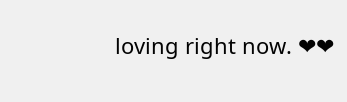loving right now. ❤❤